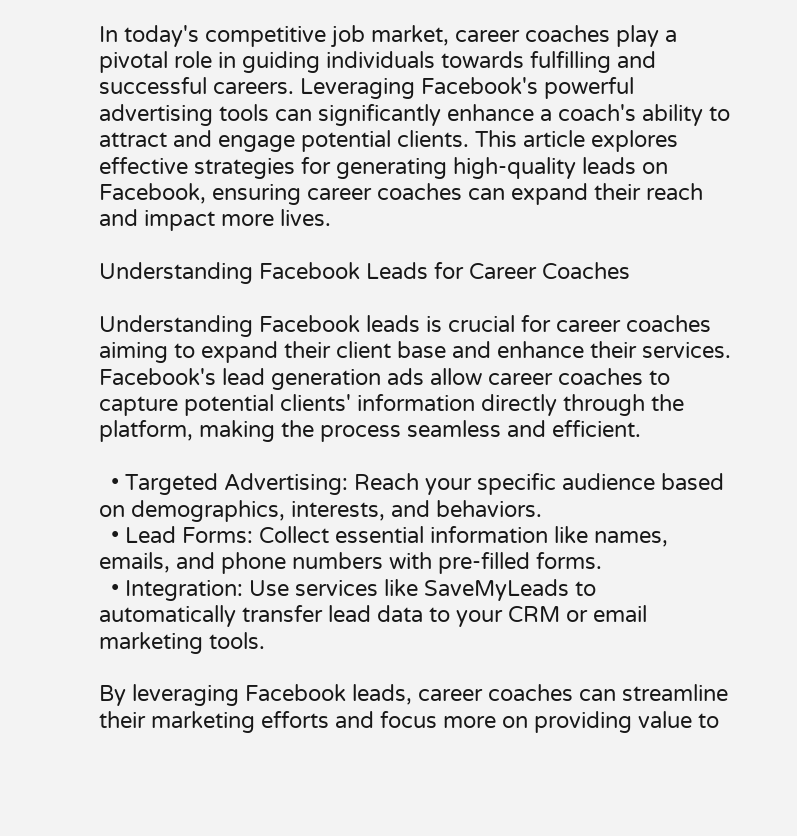In today's competitive job market, career coaches play a pivotal role in guiding individuals towards fulfilling and successful careers. Leveraging Facebook's powerful advertising tools can significantly enhance a coach's ability to attract and engage potential clients. This article explores effective strategies for generating high-quality leads on Facebook, ensuring career coaches can expand their reach and impact more lives.

Understanding Facebook Leads for Career Coaches

Understanding Facebook leads is crucial for career coaches aiming to expand their client base and enhance their services. Facebook's lead generation ads allow career coaches to capture potential clients' information directly through the platform, making the process seamless and efficient.

  • Targeted Advertising: Reach your specific audience based on demographics, interests, and behaviors.
  • Lead Forms: Collect essential information like names, emails, and phone numbers with pre-filled forms.
  • Integration: Use services like SaveMyLeads to automatically transfer lead data to your CRM or email marketing tools.

By leveraging Facebook leads, career coaches can streamline their marketing efforts and focus more on providing value to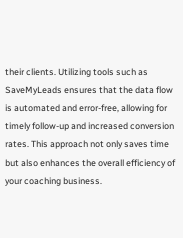their clients. Utilizing tools such as SaveMyLeads ensures that the data flow is automated and error-free, allowing for timely follow-up and increased conversion rates. This approach not only saves time but also enhances the overall efficiency of your coaching business.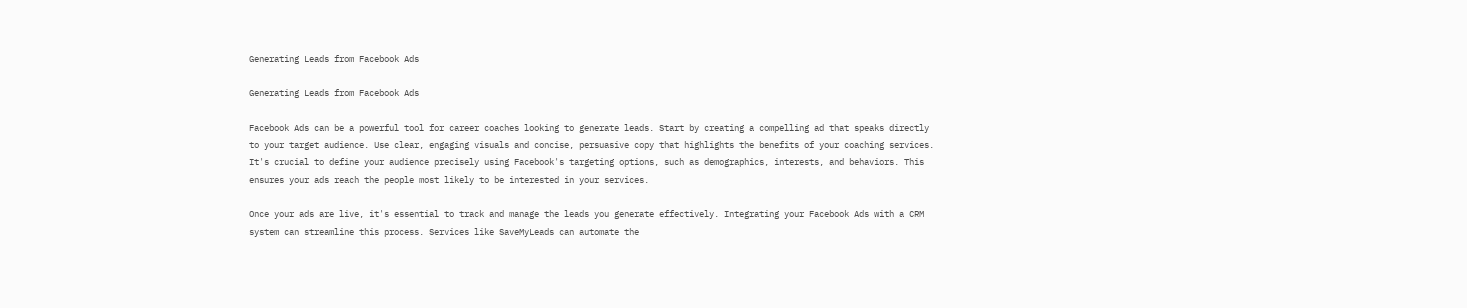Generating Leads from Facebook Ads

Generating Leads from Facebook Ads

Facebook Ads can be a powerful tool for career coaches looking to generate leads. Start by creating a compelling ad that speaks directly to your target audience. Use clear, engaging visuals and concise, persuasive copy that highlights the benefits of your coaching services. It's crucial to define your audience precisely using Facebook's targeting options, such as demographics, interests, and behaviors. This ensures your ads reach the people most likely to be interested in your services.

Once your ads are live, it's essential to track and manage the leads you generate effectively. Integrating your Facebook Ads with a CRM system can streamline this process. Services like SaveMyLeads can automate the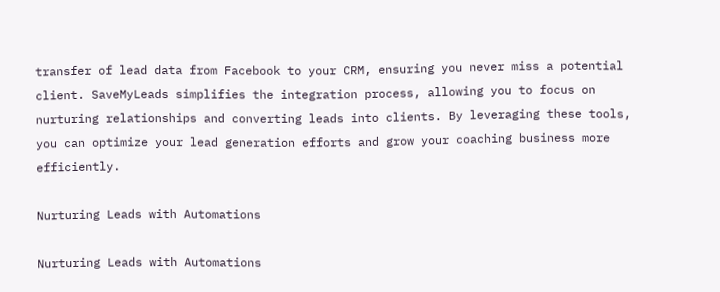transfer of lead data from Facebook to your CRM, ensuring you never miss a potential client. SaveMyLeads simplifies the integration process, allowing you to focus on nurturing relationships and converting leads into clients. By leveraging these tools, you can optimize your lead generation efforts and grow your coaching business more efficiently.

Nurturing Leads with Automations

Nurturing Leads with Automations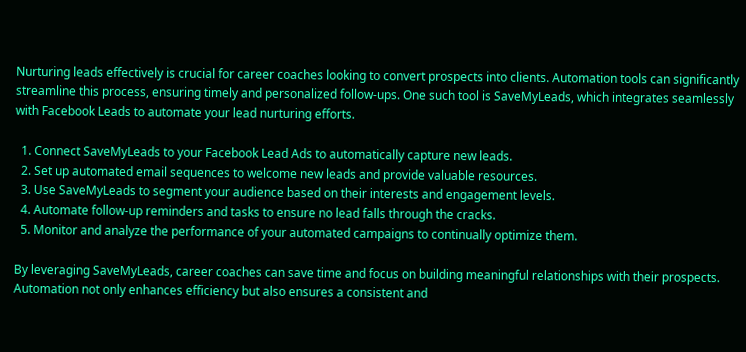Nurturing leads effectively is crucial for career coaches looking to convert prospects into clients. Automation tools can significantly streamline this process, ensuring timely and personalized follow-ups. One such tool is SaveMyLeads, which integrates seamlessly with Facebook Leads to automate your lead nurturing efforts.

  1. Connect SaveMyLeads to your Facebook Lead Ads to automatically capture new leads.
  2. Set up automated email sequences to welcome new leads and provide valuable resources.
  3. Use SaveMyLeads to segment your audience based on their interests and engagement levels.
  4. Automate follow-up reminders and tasks to ensure no lead falls through the cracks.
  5. Monitor and analyze the performance of your automated campaigns to continually optimize them.

By leveraging SaveMyLeads, career coaches can save time and focus on building meaningful relationships with their prospects. Automation not only enhances efficiency but also ensures a consistent and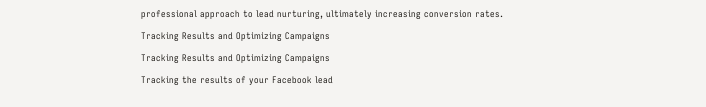professional approach to lead nurturing, ultimately increasing conversion rates.

Tracking Results and Optimizing Campaigns

Tracking Results and Optimizing Campaigns

Tracking the results of your Facebook lead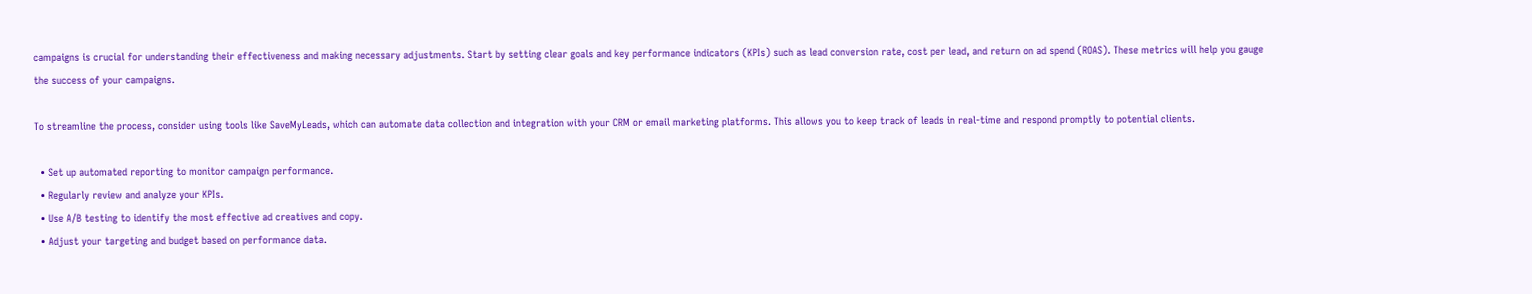campaigns is crucial for understanding their effectiveness and making necessary adjustments. Start by setting clear goals and key performance indicators (KPIs) such as lead conversion rate, cost per lead, and return on ad spend (ROAS). These metrics will help you gauge the success of your campaigns.

To streamline the process, consider using tools like SaveMyLeads, which can automate data collection and integration with your CRM or email marketing platforms. This allows you to keep track of leads in real-time and respond promptly to potential clients.

  • Set up automated reporting to monitor campaign performance.
  • Regularly review and analyze your KPIs.
  • Use A/B testing to identify the most effective ad creatives and copy.
  • Adjust your targeting and budget based on performance data.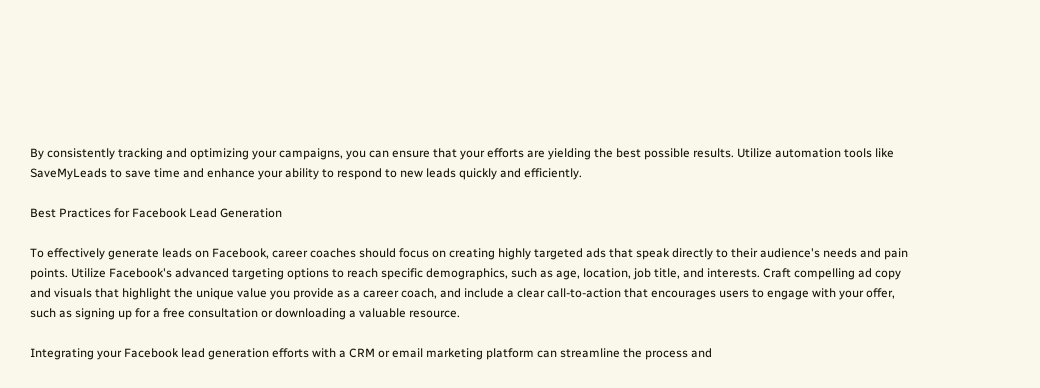By consistently tracking and optimizing your campaigns, you can ensure that your efforts are yielding the best possible results. Utilize automation tools like SaveMyLeads to save time and enhance your ability to respond to new leads quickly and efficiently.

Best Practices for Facebook Lead Generation

To effectively generate leads on Facebook, career coaches should focus on creating highly targeted ads that speak directly to their audience's needs and pain points. Utilize Facebook's advanced targeting options to reach specific demographics, such as age, location, job title, and interests. Craft compelling ad copy and visuals that highlight the unique value you provide as a career coach, and include a clear call-to-action that encourages users to engage with your offer, such as signing up for a free consultation or downloading a valuable resource.

Integrating your Facebook lead generation efforts with a CRM or email marketing platform can streamline the process and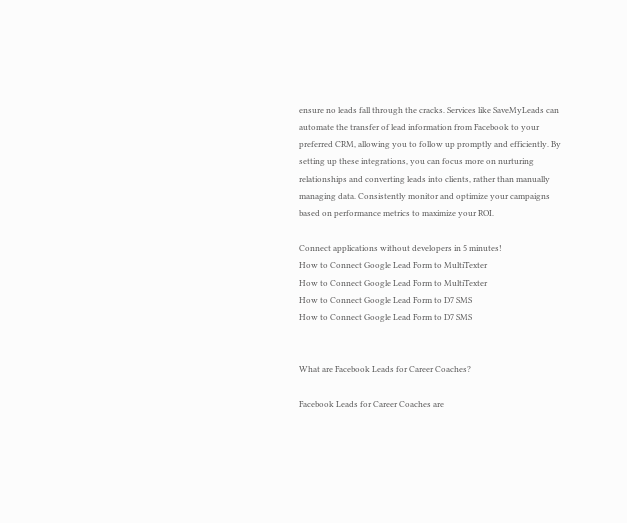ensure no leads fall through the cracks. Services like SaveMyLeads can automate the transfer of lead information from Facebook to your preferred CRM, allowing you to follow up promptly and efficiently. By setting up these integrations, you can focus more on nurturing relationships and converting leads into clients, rather than manually managing data. Consistently monitor and optimize your campaigns based on performance metrics to maximize your ROI.

Connect applications without developers in 5 minutes!
How to Connect Google Lead Form to MultiTexter
How to Connect Google Lead Form to MultiTexter
How to Connect Google Lead Form to D7 SMS
How to Connect Google Lead Form to D7 SMS


What are Facebook Leads for Career Coaches?

Facebook Leads for Career Coaches are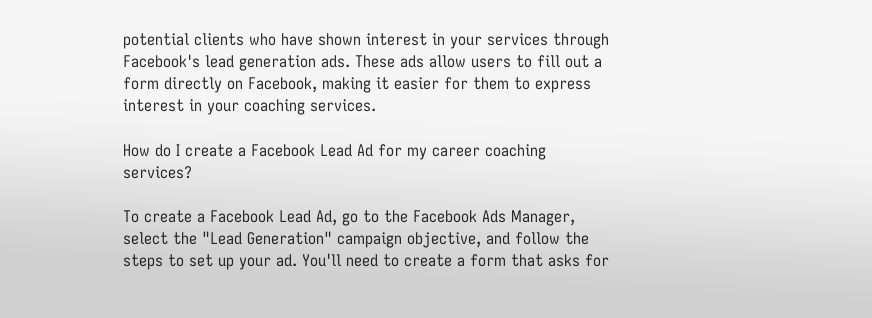potential clients who have shown interest in your services through Facebook's lead generation ads. These ads allow users to fill out a form directly on Facebook, making it easier for them to express interest in your coaching services.

How do I create a Facebook Lead Ad for my career coaching services?

To create a Facebook Lead Ad, go to the Facebook Ads Manager, select the "Lead Generation" campaign objective, and follow the steps to set up your ad. You'll need to create a form that asks for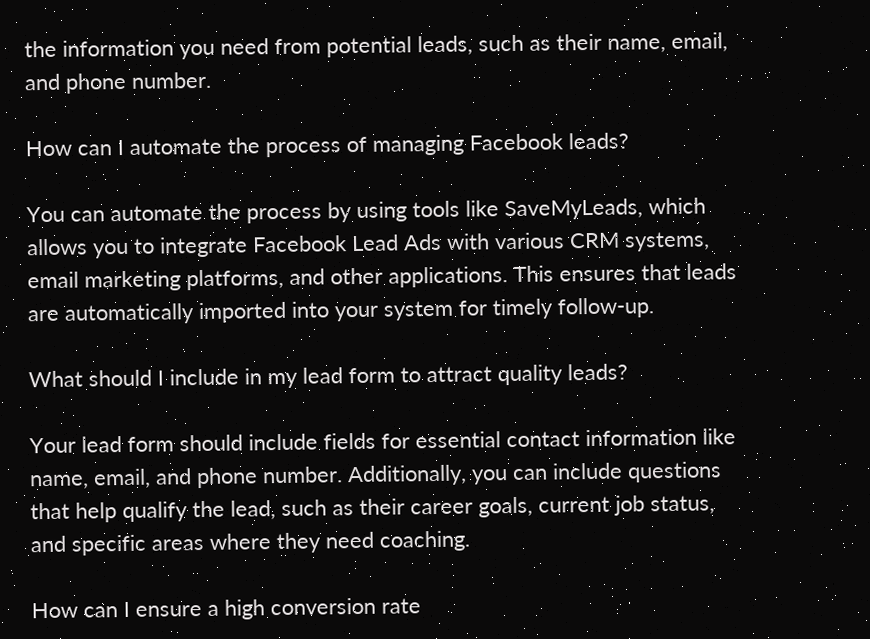the information you need from potential leads, such as their name, email, and phone number.

How can I automate the process of managing Facebook leads?

You can automate the process by using tools like SaveMyLeads, which allows you to integrate Facebook Lead Ads with various CRM systems, email marketing platforms, and other applications. This ensures that leads are automatically imported into your system for timely follow-up.

What should I include in my lead form to attract quality leads?

Your lead form should include fields for essential contact information like name, email, and phone number. Additionally, you can include questions that help qualify the lead, such as their career goals, current job status, and specific areas where they need coaching.

How can I ensure a high conversion rate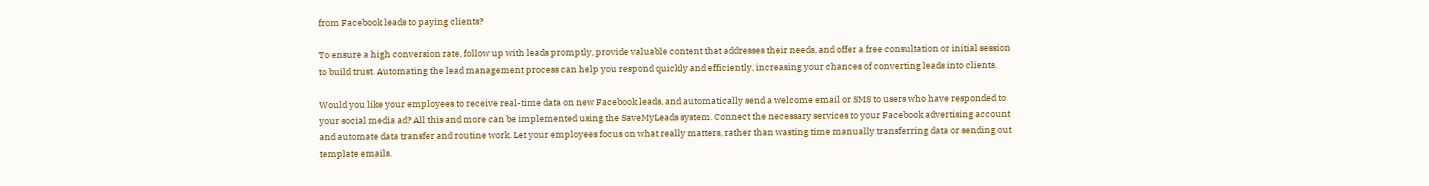from Facebook leads to paying clients?

To ensure a high conversion rate, follow up with leads promptly, provide valuable content that addresses their needs, and offer a free consultation or initial session to build trust. Automating the lead management process can help you respond quickly and efficiently, increasing your chances of converting leads into clients.

Would you like your employees to receive real-time data on new Facebook leads, and automatically send a welcome email or SMS to users who have responded to your social media ad? All this and more can be implemented using the SaveMyLeads system. Connect the necessary services to your Facebook advertising account and automate data transfer and routine work. Let your employees focus on what really matters, rather than wasting time manually transferring data or sending out template emails.